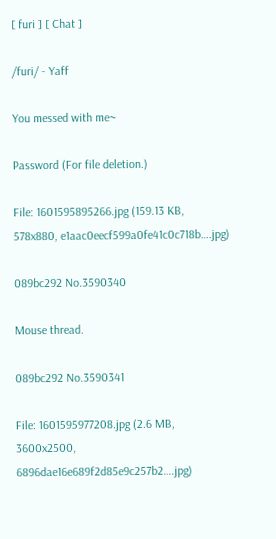[ furi ] [ Chat ]

/furi/ - Yaff

You messed with me~

Password (For file deletion.)

File: 1601595895266.jpg (159.13 KB, 578x880, e1aac0eecf599a0fe41c0c718b….jpg)

089bc292 No.3590340

Mouse thread.

089bc292 No.3590341

File: 1601595977208.jpg (2.6 MB, 3600x2500, 6896dae16e689f2d85e9c257b2….jpg)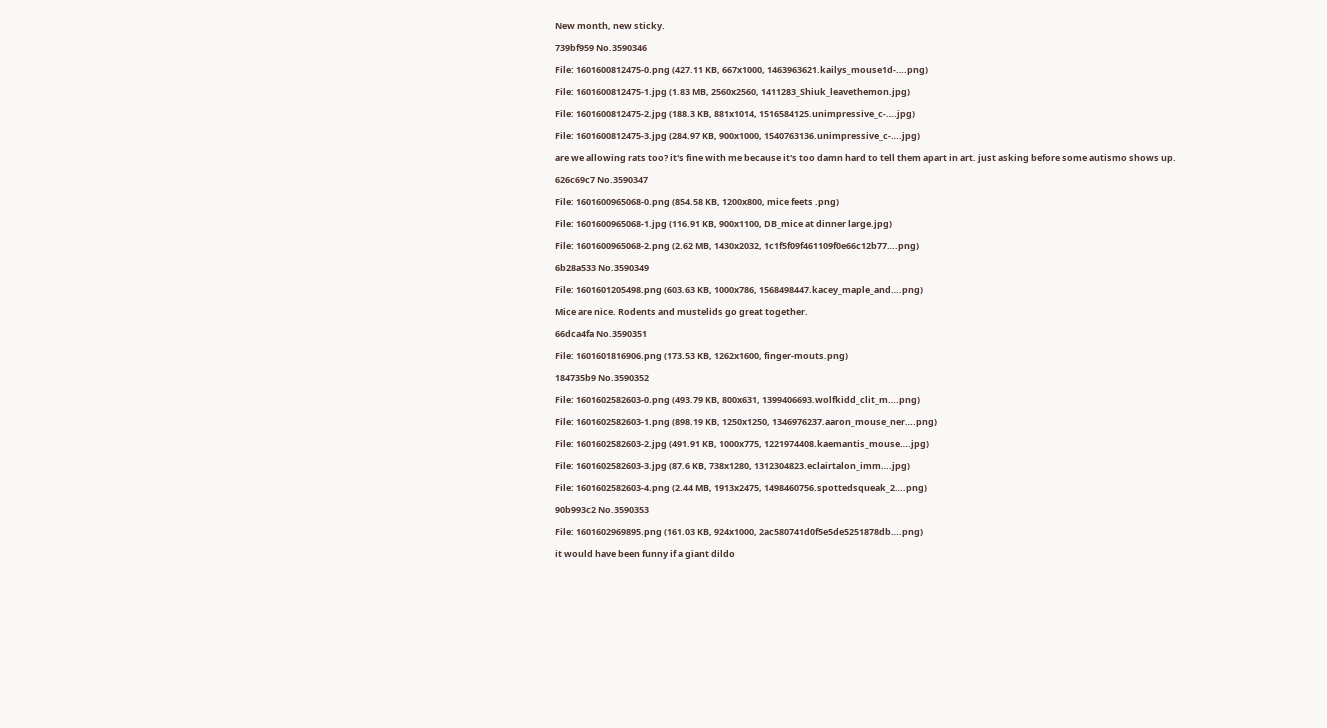New month, new sticky.

739bf959 No.3590346

File: 1601600812475-0.png (427.11 KB, 667x1000, 1463963621.kailys_mouse1d-….png)

File: 1601600812475-1.jpg (1.83 MB, 2560x2560, 1411283_Shiuk_leavethemon.jpg)

File: 1601600812475-2.jpg (188.3 KB, 881x1014, 1516584125.unimpressive_c-….jpg)

File: 1601600812475-3.jpg (284.97 KB, 900x1000, 1540763136.unimpressive_c-….jpg)

are we allowing rats too? it's fine with me because it's too damn hard to tell them apart in art. just asking before some autismo shows up.

626c69c7 No.3590347

File: 1601600965068-0.png (854.58 KB, 1200x800, mice feets .png)

File: 1601600965068-1.jpg (116.91 KB, 900x1100, DB_mice at dinner large.jpg)

File: 1601600965068-2.png (2.62 MB, 1430x2032, 1c1f5f09f461109f0e66c12b77….png)

6b28a533 No.3590349

File: 1601601205498.png (603.63 KB, 1000x786, 1568498447.kacey_maple_and….png)

Mice are nice. Rodents and mustelids go great together.

66dca4fa No.3590351

File: 1601601816906.png (173.53 KB, 1262x1600, finger-mouts.png)

184735b9 No.3590352

File: 1601602582603-0.png (493.79 KB, 800x631, 1399406693.wolfkidd_clit_m….png)

File: 1601602582603-1.png (898.19 KB, 1250x1250, 1346976237.aaron_mouse_ner….png)

File: 1601602582603-2.jpg (491.91 KB, 1000x775, 1221974408.kaemantis_mouse….jpg)

File: 1601602582603-3.jpg (87.6 KB, 738x1280, 1312304823.eclairtalon_imm….jpg)

File: 1601602582603-4.png (2.44 MB, 1913x2475, 1498460756.spottedsqueak_2….png)

90b993c2 No.3590353

File: 1601602969895.png (161.03 KB, 924x1000, 2ac580741d0f5e5de5251878db….png)

it would have been funny if a giant dildo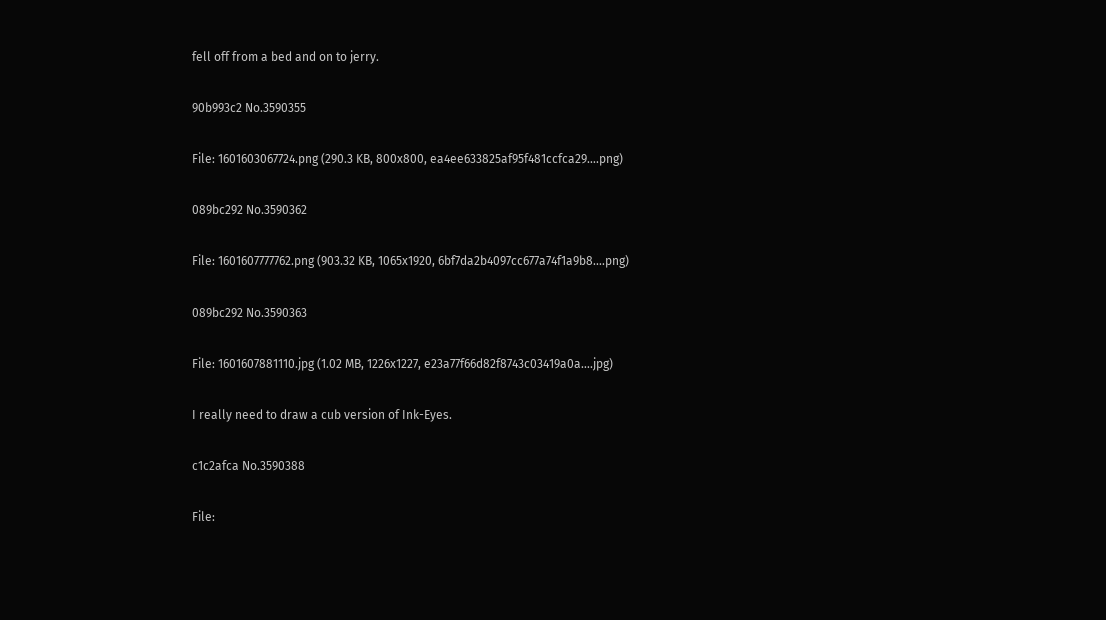fell off from a bed and on to jerry.

90b993c2 No.3590355

File: 1601603067724.png (290.3 KB, 800x800, ea4ee633825af95f481ccfca29….png)

089bc292 No.3590362

File: 1601607777762.png (903.32 KB, 1065x1920, 6bf7da2b4097cc677a74f1a9b8….png)

089bc292 No.3590363

File: 1601607881110.jpg (1.02 MB, 1226x1227, e23a77f66d82f8743c03419a0a….jpg)

I really need to draw a cub version of Ink-Eyes.

c1c2afca No.3590388

File: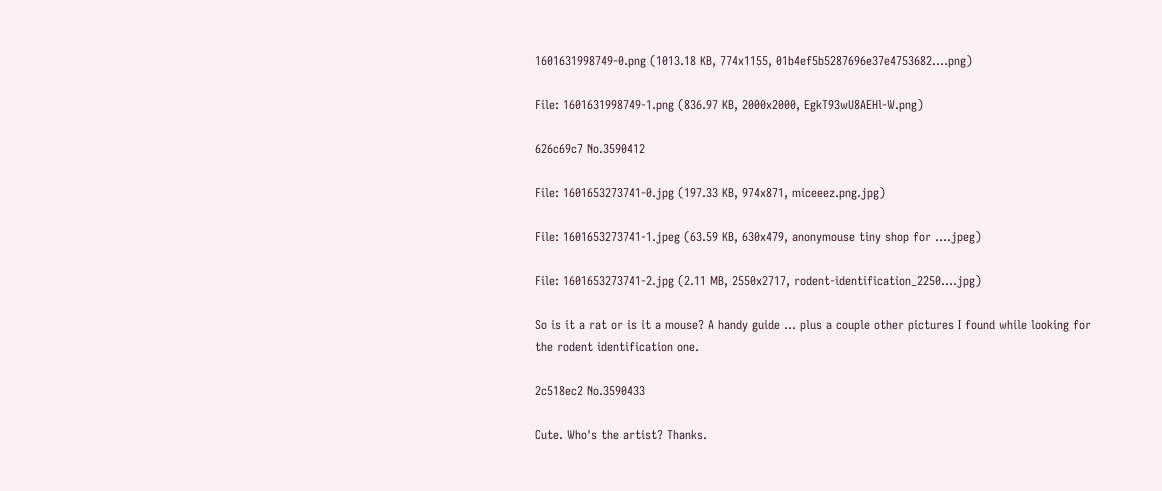1601631998749-0.png (1013.18 KB, 774x1155, 01b4ef5b5287696e37e4753682….png)

File: 1601631998749-1.png (836.97 KB, 2000x2000, EgkT93wU8AEHl-W.png)

626c69c7 No.3590412

File: 1601653273741-0.jpg (197.33 KB, 974x871, miceeez.png.jpg)

File: 1601653273741-1.jpeg (63.59 KB, 630x479, anonymouse tiny shop for ….jpeg)

File: 1601653273741-2.jpg (2.11 MB, 2550x2717, rodent-identification_2250….jpg)

So is it a rat or is it a mouse? A handy guide … plus a couple other pictures I found while looking for the rodent identification one.

2c518ec2 No.3590433

Cute. Who's the artist? Thanks.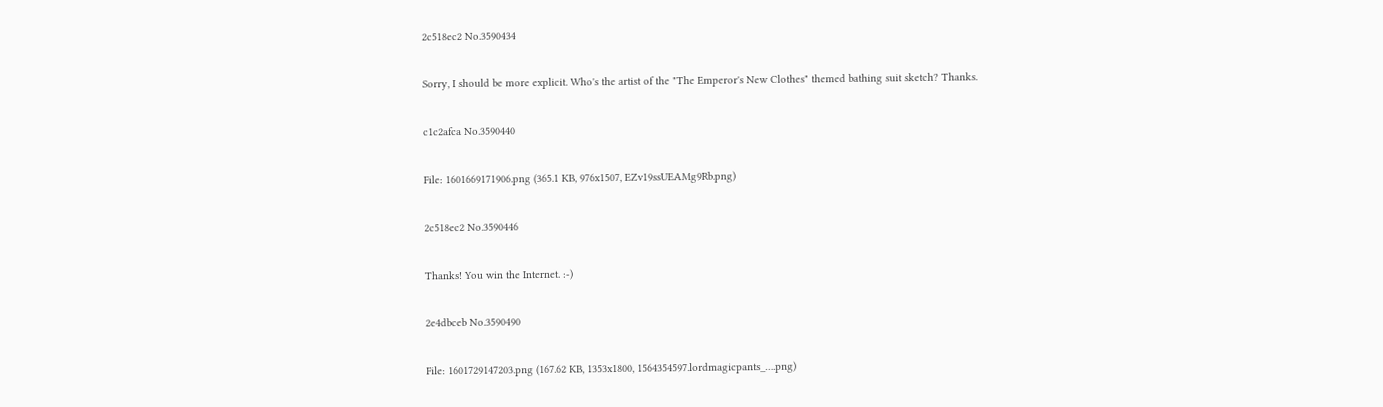2c518ec2 No.3590434

Sorry, I should be more explicit. Who's the artist of the "The Emperor's New Clothes" themed bathing suit sketch? Thanks.

c1c2afca No.3590440

File: 1601669171906.png (365.1 KB, 976x1507, EZv19ssUEAMg9Rb.png)

2c518ec2 No.3590446

Thanks! You win the Internet. :-)

2e4dbceb No.3590490

File: 1601729147203.png (167.62 KB, 1353x1800, 1564354597.lordmagicpants_….png)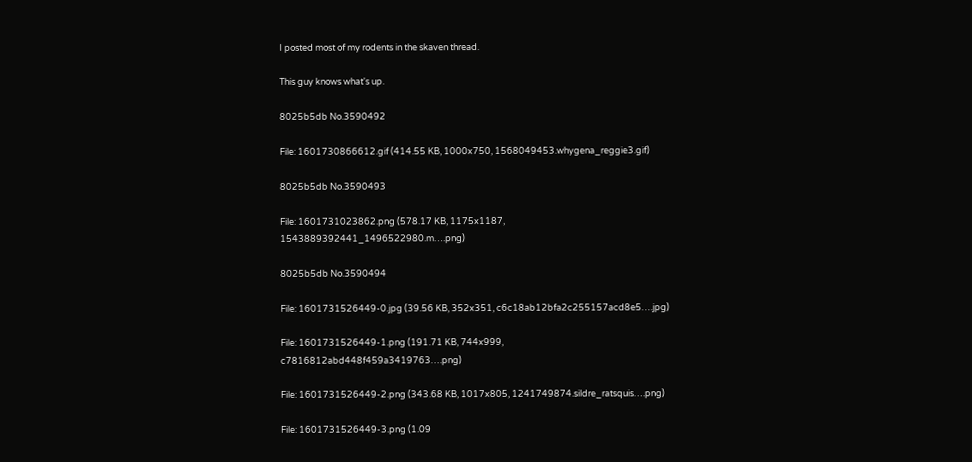I posted most of my rodents in the skaven thread.

This guy knows what's up.

8025b5db No.3590492

File: 1601730866612.gif (414.55 KB, 1000x750, 1568049453.whygena_reggie3.gif)

8025b5db No.3590493

File: 1601731023862.png (578.17 KB, 1175x1187, 1543889392441_1496522980.m….png)

8025b5db No.3590494

File: 1601731526449-0.jpg (39.56 KB, 352x351, c6c18ab12bfa2c255157acd8e5….jpg)

File: 1601731526449-1.png (191.71 KB, 744x999, c7816812abd448f459a3419763….png)

File: 1601731526449-2.png (343.68 KB, 1017x805, 1241749874.sildre_ratsquis….png)

File: 1601731526449-3.png (1.09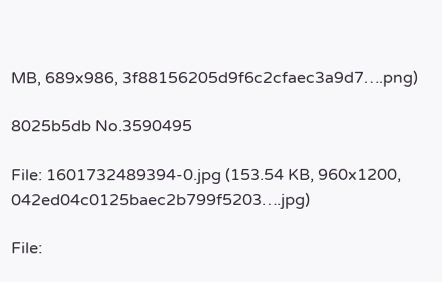MB, 689x986, 3f88156205d9f6c2cfaec3a9d7….png)

8025b5db No.3590495

File: 1601732489394-0.jpg (153.54 KB, 960x1200, 042ed04c0125baec2b799f5203….jpg)

File: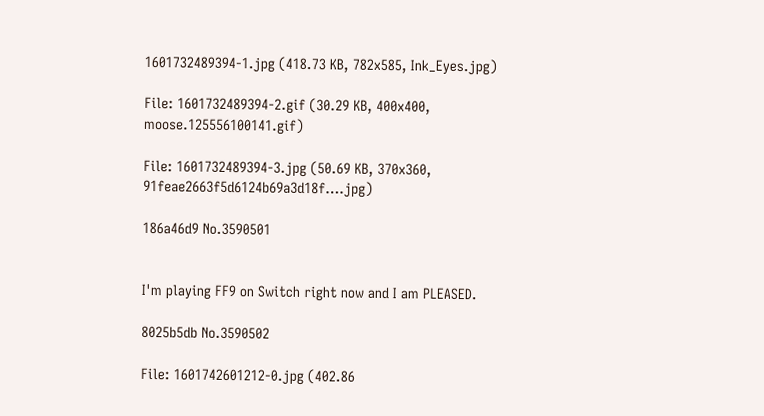1601732489394-1.jpg (418.73 KB, 782x585, Ink_Eyes.jpg)

File: 1601732489394-2.gif (30.29 KB, 400x400, moose.125556100141.gif)

File: 1601732489394-3.jpg (50.69 KB, 370x360, 91feae2663f5d6124b69a3d18f….jpg)

186a46d9 No.3590501


I'm playing FF9 on Switch right now and I am PLEASED.

8025b5db No.3590502

File: 1601742601212-0.jpg (402.86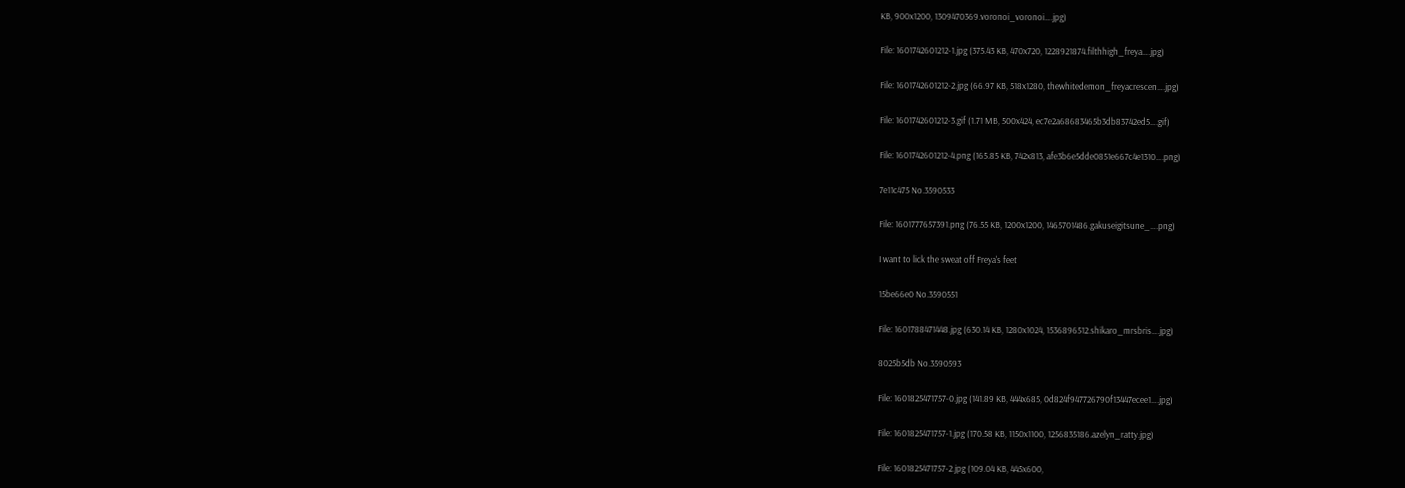KB, 900x1200, 1309470369.voronoi_voronoi….jpg)

File: 1601742601212-1.jpg (375.43 KB, 470x720, 1228921874.filthhigh_freya….jpg)

File: 1601742601212-2.jpg (66.97 KB, 518x1280, thewhitedemon_freyacrescen….jpg)

File: 1601742601212-3.gif (1.71 MB, 500x424, ec7e2a68683465b3db83742ed5….gif)

File: 1601742601212-4.png (165.85 KB, 742x813, afe3b6e5dde0851e667c4e1310….png)

7e11c475 No.3590533

File: 1601777657391.png (76.55 KB, 1200x1200, 1465701486.gakuseigitsune_….png)

I want to lick the sweat off Freya's feet

15be66e0 No.3590551

File: 1601788471448.jpg (630.14 KB, 1280x1024, 1536896512.shikaro_mrsbris….jpg)

8025b5db No.3590593

File: 1601825471757-0.jpg (141.89 KB, 444x685, 0d824f947726790f13447ecee1….jpg)

File: 1601825471757-1.jpg (170.58 KB, 1150x1100, 1256835186.azelyn_ratty.jpg)

File: 1601825471757-2.jpg (109.04 KB, 445x600,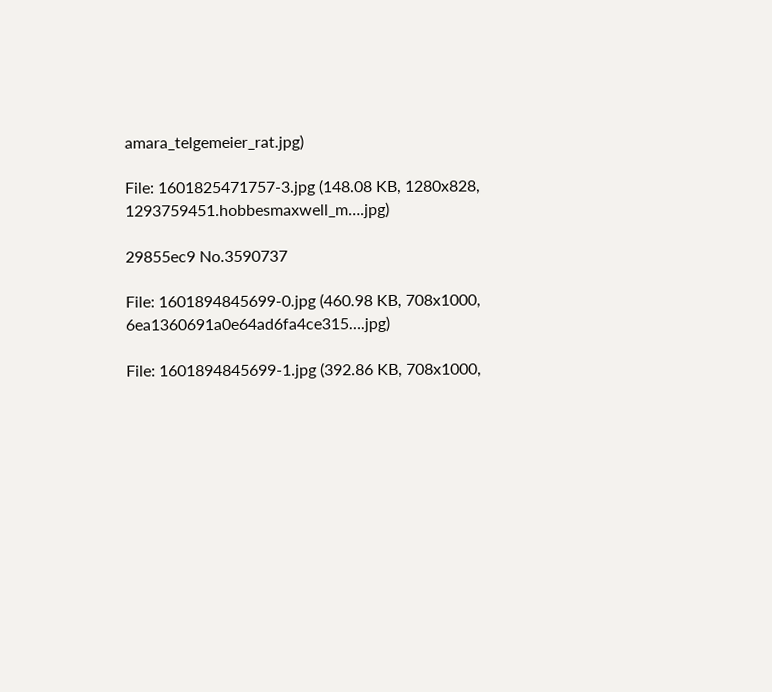amara_telgemeier_rat.jpg)

File: 1601825471757-3.jpg (148.08 KB, 1280x828, 1293759451.hobbesmaxwell_m….jpg)

29855ec9 No.3590737

File: 1601894845699-0.jpg (460.98 KB, 708x1000, 6ea1360691a0e64ad6fa4ce315….jpg)

File: 1601894845699-1.jpg (392.86 KB, 708x1000,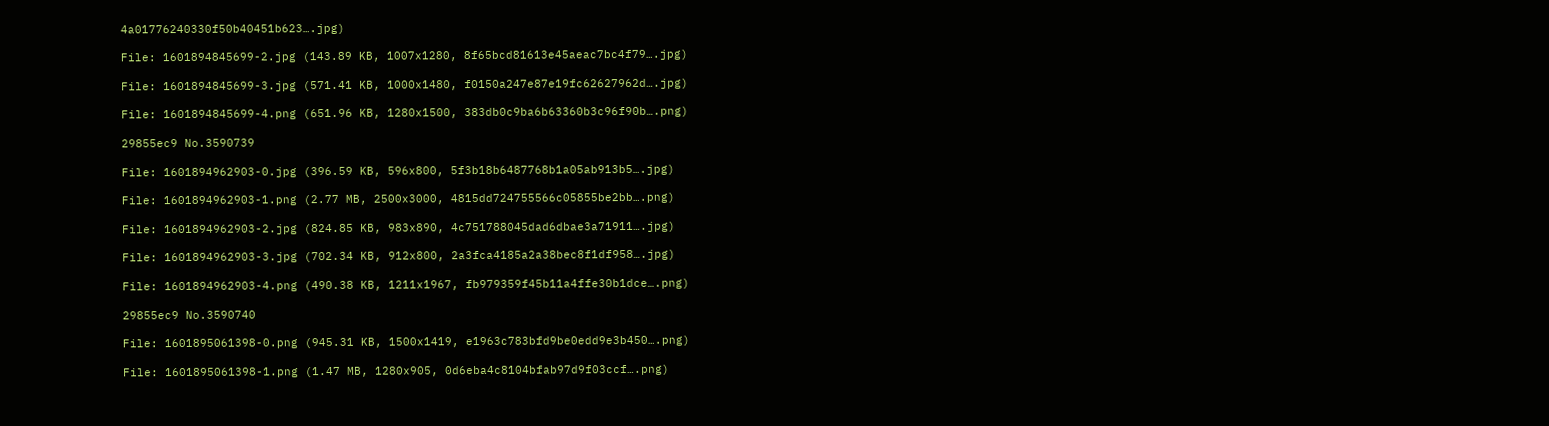4a01776240330f50b40451b623….jpg)

File: 1601894845699-2.jpg (143.89 KB, 1007x1280, 8f65bcd81613e45aeac7bc4f79….jpg)

File: 1601894845699-3.jpg (571.41 KB, 1000x1480, f0150a247e87e19fc62627962d….jpg)

File: 1601894845699-4.png (651.96 KB, 1280x1500, 383db0c9ba6b63360b3c96f90b….png)

29855ec9 No.3590739

File: 1601894962903-0.jpg (396.59 KB, 596x800, 5f3b18b6487768b1a05ab913b5….jpg)

File: 1601894962903-1.png (2.77 MB, 2500x3000, 4815dd724755566c05855be2bb….png)

File: 1601894962903-2.jpg (824.85 KB, 983x890, 4c751788045dad6dbae3a71911….jpg)

File: 1601894962903-3.jpg (702.34 KB, 912x800, 2a3fca4185a2a38bec8f1df958….jpg)

File: 1601894962903-4.png (490.38 KB, 1211x1967, fb979359f45b11a4ffe30b1dce….png)

29855ec9 No.3590740

File: 1601895061398-0.png (945.31 KB, 1500x1419, e1963c783bfd9be0edd9e3b450….png)

File: 1601895061398-1.png (1.47 MB, 1280x905, 0d6eba4c8104bfab97d9f03ccf….png)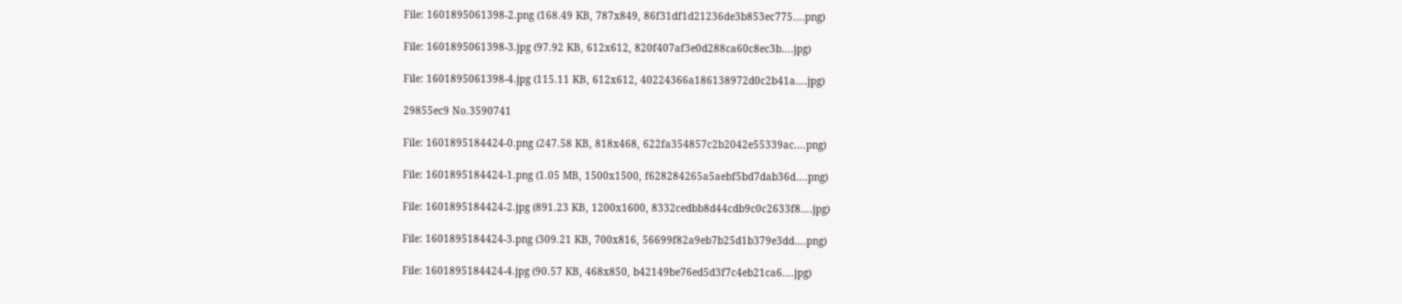File: 1601895061398-2.png (168.49 KB, 787x849, 86f31df1d21236de3b853ec775….png)

File: 1601895061398-3.jpg (97.92 KB, 612x612, 820f407af3e0d288ca60c8ec3b….jpg)

File: 1601895061398-4.jpg (115.11 KB, 612x612, 40224366a186138972d0c2b41a….jpg)

29855ec9 No.3590741

File: 1601895184424-0.png (247.58 KB, 818x468, 622fa354857c2b2042e55339ac….png)

File: 1601895184424-1.png (1.05 MB, 1500x1500, f628284265a5aebf5bd7dab36d….png)

File: 1601895184424-2.jpg (891.23 KB, 1200x1600, 8332cedbb8d44cdb9c0c2633f8….jpg)

File: 1601895184424-3.png (309.21 KB, 700x816, 56699f82a9eb7b25d1b379e3dd….png)

File: 1601895184424-4.jpg (90.57 KB, 468x850, b42149be76ed5d3f7c4eb21ca6….jpg)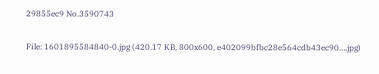29855ec9 No.3590743

File: 1601895584840-0.jpg (420.17 KB, 800x600, e402099bfbc28e564cdb43ec90….jpg)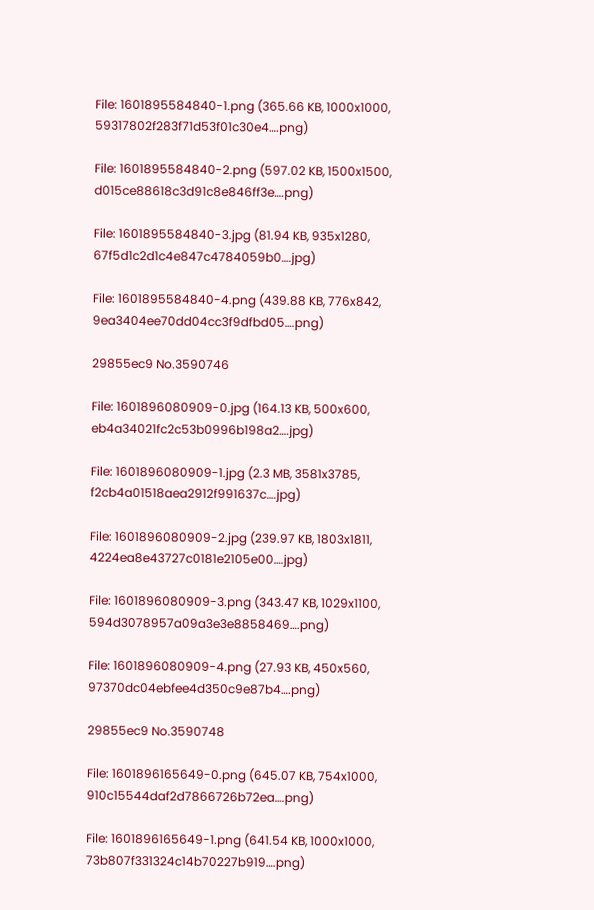File: 1601895584840-1.png (365.66 KB, 1000x1000, 59317802f283f71d53f01c30e4….png)

File: 1601895584840-2.png (597.02 KB, 1500x1500, d015ce88618c3d91c8e846ff3e….png)

File: 1601895584840-3.jpg (81.94 KB, 935x1280, 67f5d1c2d1c4e847c4784059b0….jpg)

File: 1601895584840-4.png (439.88 KB, 776x842, 9ea3404ee70dd04cc3f9dfbd05….png)

29855ec9 No.3590746

File: 1601896080909-0.jpg (164.13 KB, 500x600, eb4a34021fc2c53b0996b198a2….jpg)

File: 1601896080909-1.jpg (2.3 MB, 3581x3785, f2cb4a01518aea2912f991637c….jpg)

File: 1601896080909-2.jpg (239.97 KB, 1803x1811, 4224ea8e43727c0181e2105e00….jpg)

File: 1601896080909-3.png (343.47 KB, 1029x1100, 594d3078957a09a3e3e8858469….png)

File: 1601896080909-4.png (27.93 KB, 450x560, 97370dc04ebfee4d350c9e87b4….png)

29855ec9 No.3590748

File: 1601896165649-0.png (645.07 KB, 754x1000, 910c15544daf2d7866726b72ea….png)

File: 1601896165649-1.png (641.54 KB, 1000x1000, 73b807f331324c14b70227b919….png)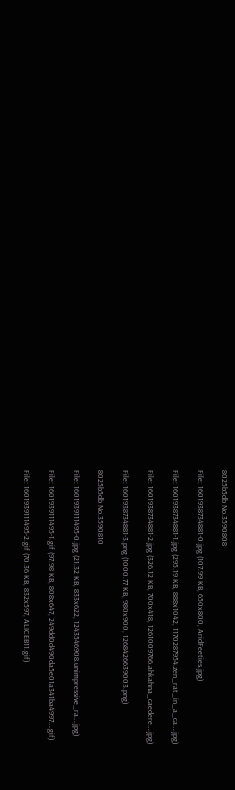8025b5db No.3590808

File: 1601938734881-0.jpg (107.99 KB, 650x800, AridFeeties.jpg)

File: 1601938734881-1.jpg (295.19 KB, 888x1042, 1170287954.zen_rat_in_a_ca….jpg)

File: 1601938734881-2.jpg (326.12 KB, 700x418, 1261009766.ahkahna_caedere….jpg)

File: 1601938734881-3.png (1000.77 KB, 980x900, 1268426639003.png)

8025b5db No.3590810

File: 1601939111495-0.jpg (21.32 KB, 833x622, 1243546908.unimpressive_ra….jpg)

File: 1601939111495-1.gif (97.98 KB, 808x647, 249dd0d490da5e01a341ba4997….gif)

File: 1601939111495-2.gif (70.36 KB, 832x597, ALICEB11.gif)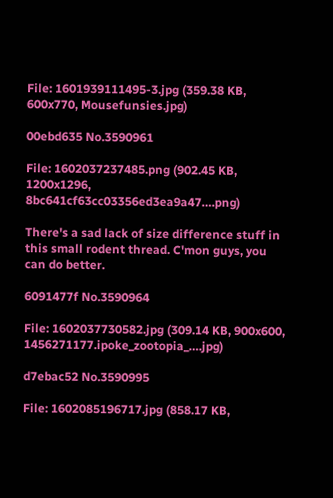File: 1601939111495-3.jpg (359.38 KB, 600x770, Mousefunsies.jpg)

00ebd635 No.3590961

File: 1602037237485.png (902.45 KB, 1200x1296, 8bc641cf63cc03356ed3ea9a47….png)

There's a sad lack of size difference stuff in this small rodent thread. C'mon guys, you can do better.

6091477f No.3590964

File: 1602037730582.jpg (309.14 KB, 900x600, 1456271177.ipoke_zootopia_….jpg)

d7ebac52 No.3590995

File: 1602085196717.jpg (858.17 KB,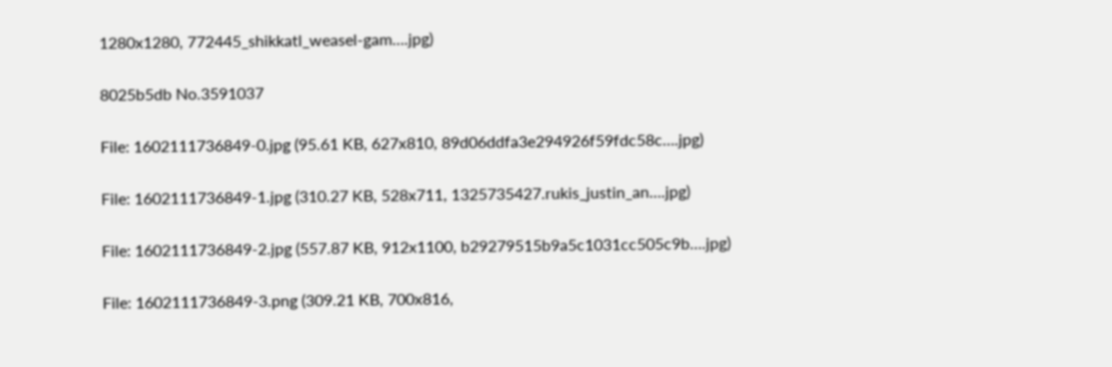1280x1280, 772445_shikkatl_weasel-gam….jpg)

8025b5db No.3591037

File: 1602111736849-0.jpg (95.61 KB, 627x810, 89d06ddfa3e294926f59fdc58c….jpg)

File: 1602111736849-1.jpg (310.27 KB, 528x711, 1325735427.rukis_justin_an….jpg)

File: 1602111736849-2.jpg (557.87 KB, 912x1100, b29279515b9a5c1031cc505c9b….jpg)

File: 1602111736849-3.png (309.21 KB, 700x816,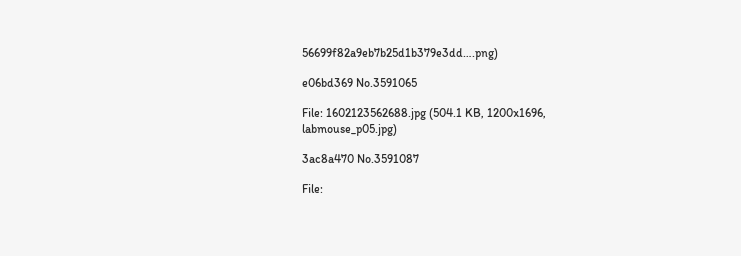56699f82a9eb7b25d1b379e3dd….png)

e06bd369 No.3591065

File: 1602123562688.jpg (504.1 KB, 1200x1696, labmouse_p05.jpg)

3ac8a470 No.3591087

File: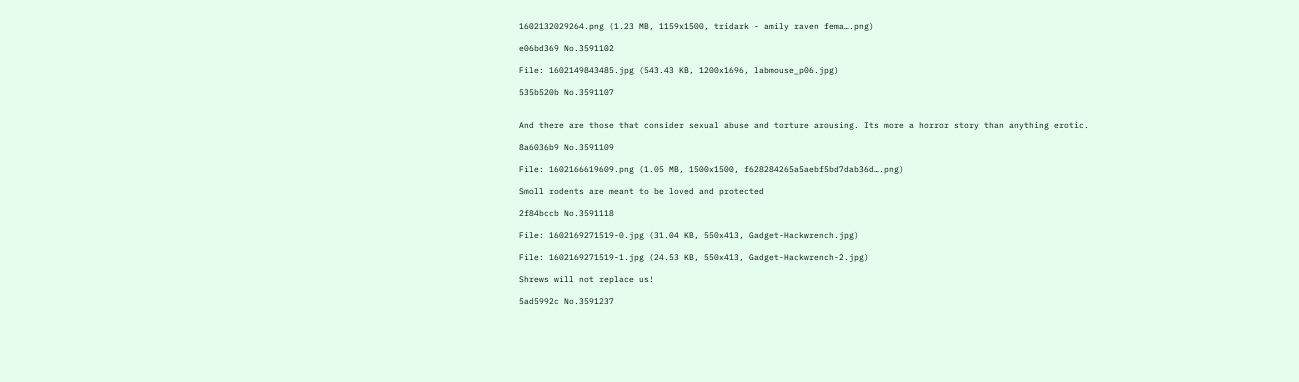1602132029264.png (1.23 MB, 1159x1500, tridark - amily raven fema….png)

e06bd369 No.3591102

File: 1602149843485.jpg (543.43 KB, 1200x1696, labmouse_p06.jpg)

535b520b No.3591107


And there are those that consider sexual abuse and torture arousing. Its more a horror story than anything erotic.

8a6036b9 No.3591109

File: 1602166619609.png (1.05 MB, 1500x1500, f628284265a5aebf5bd7dab36d….png)

Smoll rodents are meant to be loved and protected

2f84bccb No.3591118

File: 1602169271519-0.jpg (31.04 KB, 550x413, Gadget-Hackwrench.jpg)

File: 1602169271519-1.jpg (24.53 KB, 550x413, Gadget-Hackwrench-2.jpg)

Shrews will not replace us!

5ad5992c No.3591237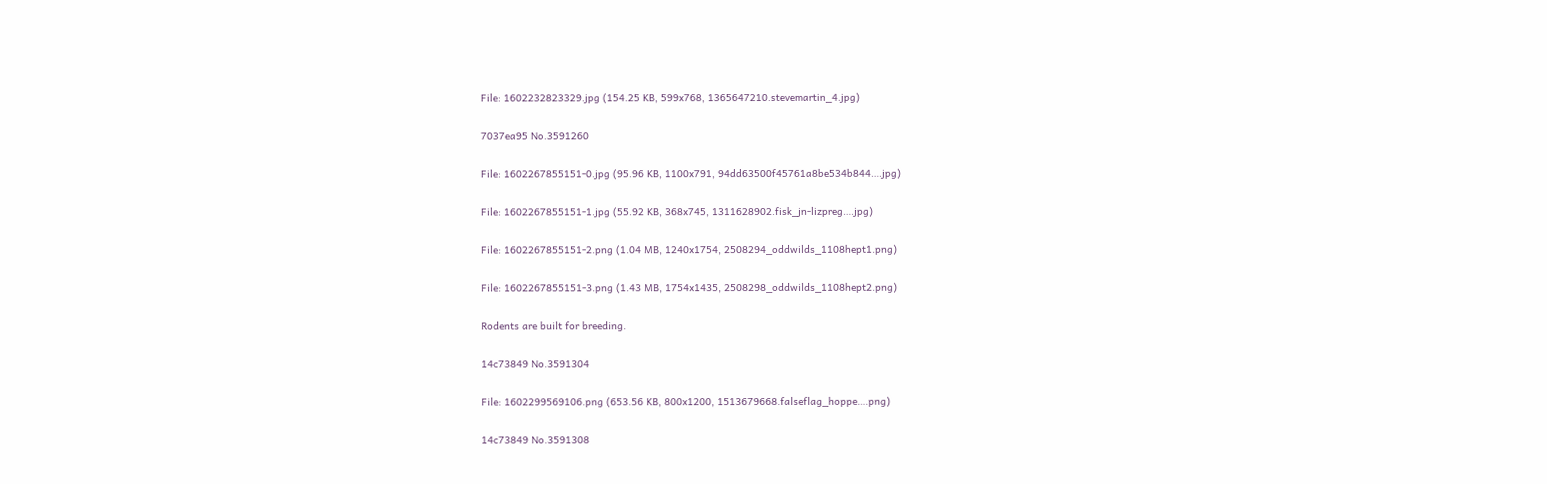File: 1602232823329.jpg (154.25 KB, 599x768, 1365647210.stevemartin_4.jpg)

7037ea95 No.3591260

File: 1602267855151-0.jpg (95.96 KB, 1100x791, 94dd63500f45761a8be534b844….jpg)

File: 1602267855151-1.jpg (55.92 KB, 368x745, 1311628902.fisk_jn-lizpreg….jpg)

File: 1602267855151-2.png (1.04 MB, 1240x1754, 2508294_oddwilds_1108hept1.png)

File: 1602267855151-3.png (1.43 MB, 1754x1435, 2508298_oddwilds_1108hept2.png)

Rodents are built for breeding.

14c73849 No.3591304

File: 1602299569106.png (653.56 KB, 800x1200, 1513679668.falseflag_hoppe….png)

14c73849 No.3591308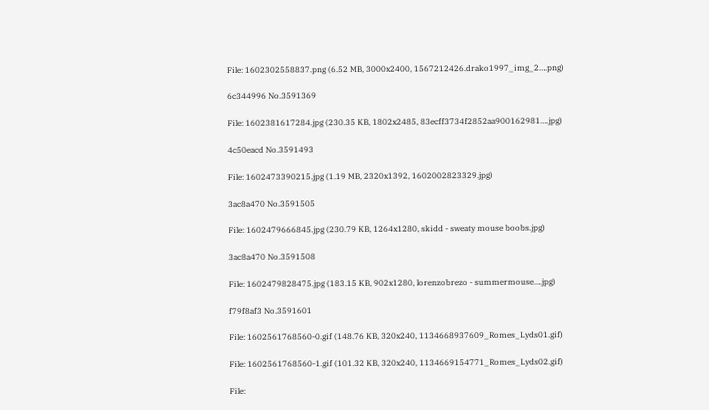File: 1602302558837.png (6.52 MB, 3000x2400, 1567212426.drako1997_img_2….png)

6c344996 No.3591369

File: 1602381617284.jpg (230.35 KB, 1802x2485, 83ecff3734f2852aa900162981….jpg)

4c50eacd No.3591493

File: 1602473390215.jpg (1.19 MB, 2320x1392, 1602002823329.jpg)

3ac8a470 No.3591505

File: 1602479666845.jpg (230.79 KB, 1264x1280, skidd - sweaty mouse boobs.jpg)

3ac8a470 No.3591508

File: 1602479828475.jpg (183.15 KB, 902x1280, lorenzobrezo - summermouse….jpg)

f79f8af3 No.3591601

File: 1602561768560-0.gif (148.76 KB, 320x240, 1134668937609_Romes_Lyds01.gif)

File: 1602561768560-1.gif (101.32 KB, 320x240, 1134669154771_Romes_Lyds02.gif)

File: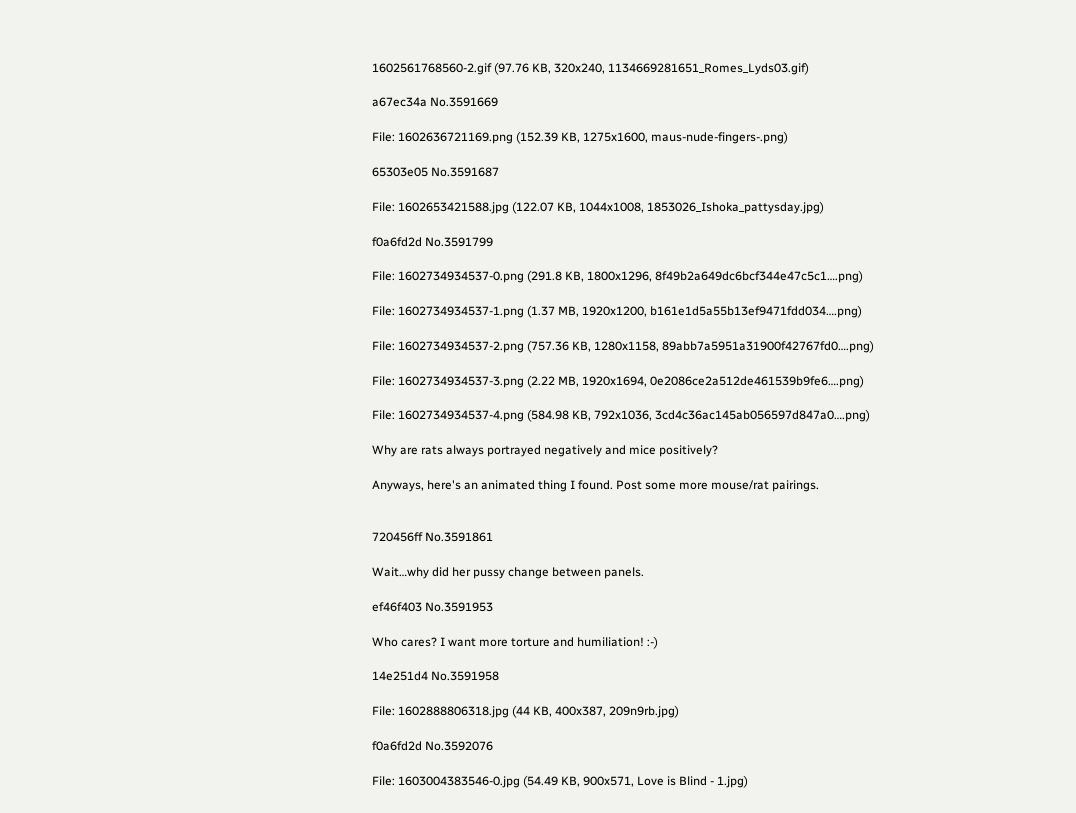1602561768560-2.gif (97.76 KB, 320x240, 1134669281651_Romes_Lyds03.gif)

a67ec34a No.3591669

File: 1602636721169.png (152.39 KB, 1275x1600, maus-nude-fingers-.png)

65303e05 No.3591687

File: 1602653421588.jpg (122.07 KB, 1044x1008, 1853026_Ishoka_pattysday.jpg)

f0a6fd2d No.3591799

File: 1602734934537-0.png (291.8 KB, 1800x1296, 8f49b2a649dc6bcf344e47c5c1….png)

File: 1602734934537-1.png (1.37 MB, 1920x1200, b161e1d5a55b13ef9471fdd034….png)

File: 1602734934537-2.png (757.36 KB, 1280x1158, 89abb7a5951a31900f42767fd0….png)

File: 1602734934537-3.png (2.22 MB, 1920x1694, 0e2086ce2a512de461539b9fe6….png)

File: 1602734934537-4.png (584.98 KB, 792x1036, 3cd4c36ac145ab056597d847a0….png)

Why are rats always portrayed negatively and mice positively?

Anyways, here's an animated thing I found. Post some more mouse/rat pairings.


720456ff No.3591861

Wait…why did her pussy change between panels.

ef46f403 No.3591953

Who cares? I want more torture and humiliation! :-)

14e251d4 No.3591958

File: 1602888806318.jpg (44 KB, 400x387, 209n9rb.jpg)

f0a6fd2d No.3592076

File: 1603004383546-0.jpg (54.49 KB, 900x571, Love is Blind - 1.jpg)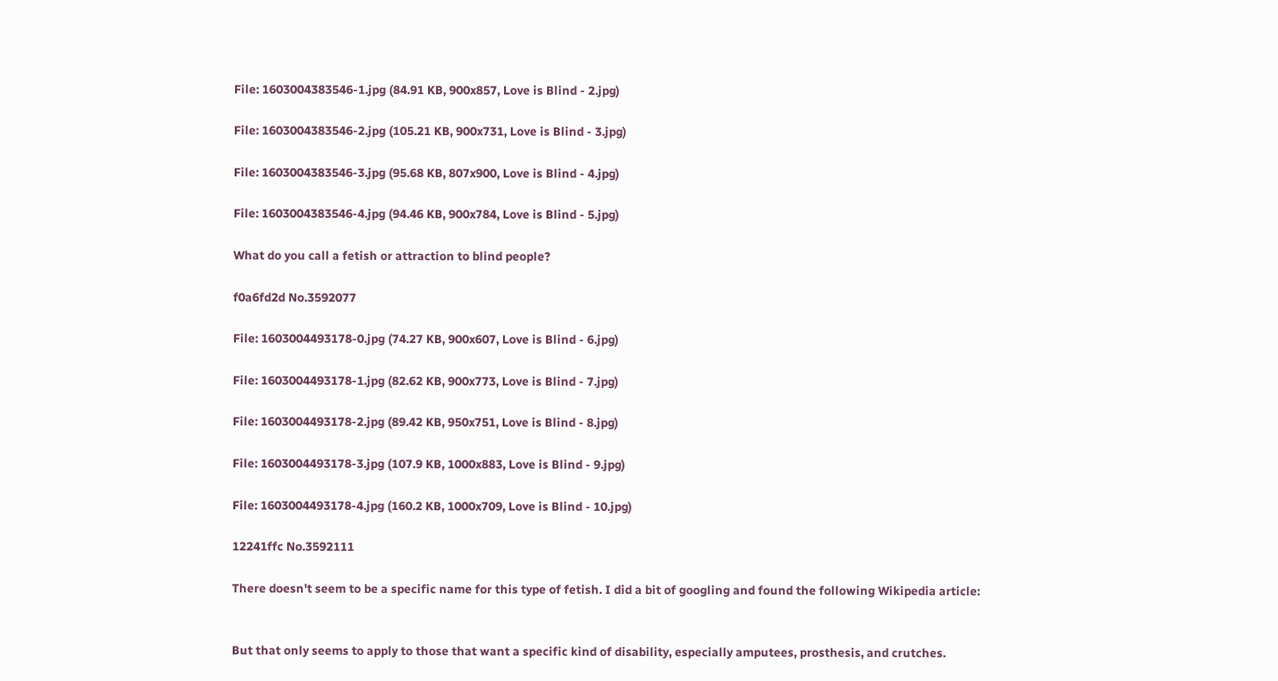File: 1603004383546-1.jpg (84.91 KB, 900x857, Love is Blind - 2.jpg)

File: 1603004383546-2.jpg (105.21 KB, 900x731, Love is Blind - 3.jpg)

File: 1603004383546-3.jpg (95.68 KB, 807x900, Love is Blind - 4.jpg)

File: 1603004383546-4.jpg (94.46 KB, 900x784, Love is Blind - 5.jpg)

What do you call a fetish or attraction to blind people?

f0a6fd2d No.3592077

File: 1603004493178-0.jpg (74.27 KB, 900x607, Love is Blind - 6.jpg)

File: 1603004493178-1.jpg (82.62 KB, 900x773, Love is Blind - 7.jpg)

File: 1603004493178-2.jpg (89.42 KB, 950x751, Love is Blind - 8.jpg)

File: 1603004493178-3.jpg (107.9 KB, 1000x883, Love is Blind - 9.jpg)

File: 1603004493178-4.jpg (160.2 KB, 1000x709, Love is Blind - 10.jpg)

12241ffc No.3592111

There doesn't seem to be a specific name for this type of fetish. I did a bit of googling and found the following Wikipedia article:


But that only seems to apply to those that want a specific kind of disability, especially amputees, prosthesis, and crutches.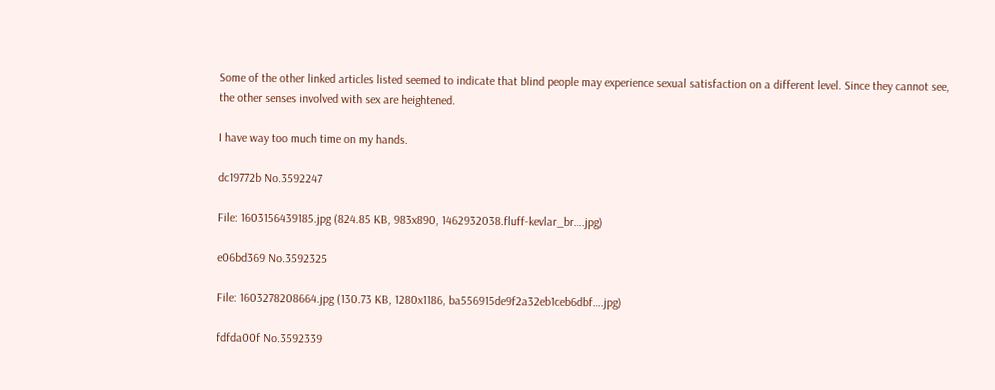Some of the other linked articles listed seemed to indicate that blind people may experience sexual satisfaction on a different level. Since they cannot see, the other senses involved with sex are heightened.

I have way too much time on my hands.

dc19772b No.3592247

File: 1603156439185.jpg (824.85 KB, 983x890, 1462932038.fluff-kevlar_br….jpg)

e06bd369 No.3592325

File: 1603278208664.jpg (130.73 KB, 1280x1186, ba556915de9f2a32eb1ceb6dbf….jpg)

fdfda00f No.3592339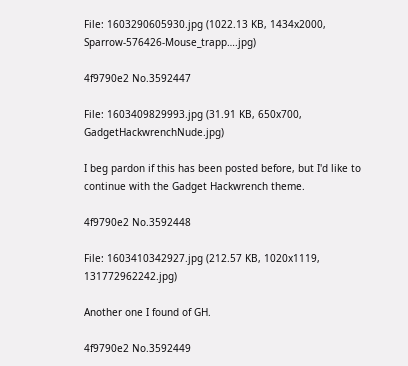File: 1603290605930.jpg (1022.13 KB, 1434x2000, Sparrow-576426-Mouse_trapp….jpg)

4f9790e2 No.3592447

File: 1603409829993.jpg (31.91 KB, 650x700, GadgetHackwrenchNude.jpg)

I beg pardon if this has been posted before, but I'd like to continue with the Gadget Hackwrench theme.

4f9790e2 No.3592448

File: 1603410342927.jpg (212.57 KB, 1020x1119, 131772962242.jpg)

Another one I found of GH.

4f9790e2 No.3592449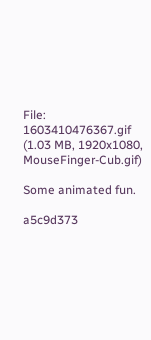File: 1603410476367.gif (1.03 MB, 1920x1080, MouseFinger-Cub.gif)

Some animated fun.

a5c9d373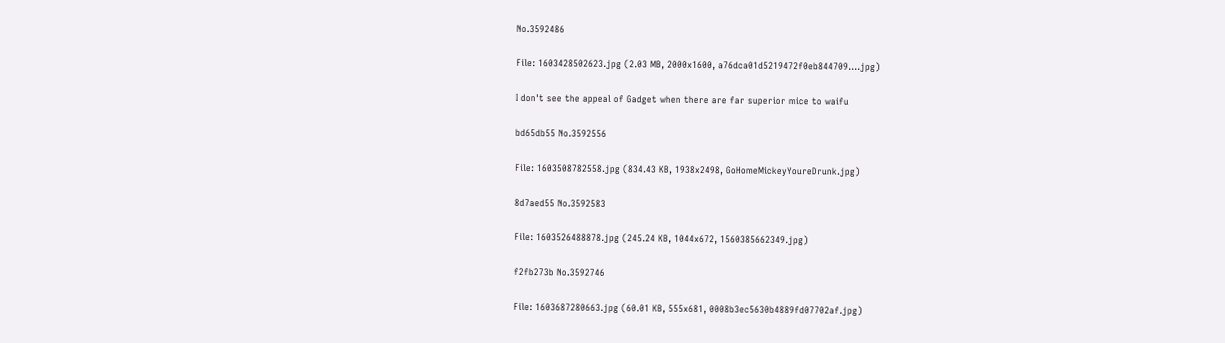No.3592486

File: 1603428502623.jpg (2.03 MB, 2000x1600, a76dca01d5219472f0eb844709….jpg)

I don't see the appeal of Gadget when there are far superior mice to waifu

bd65db55 No.3592556

File: 1603508782558.jpg (834.43 KB, 1938x2498, GoHomeMickeyYoureDrunk.jpg)

8d7aed55 No.3592583

File: 1603526488878.jpg (245.24 KB, 1044x672, 1560385662349.jpg)

f2fb273b No.3592746

File: 1603687280663.jpg (60.01 KB, 555x681, 0008b3ec5630b4889fd07702af.jpg)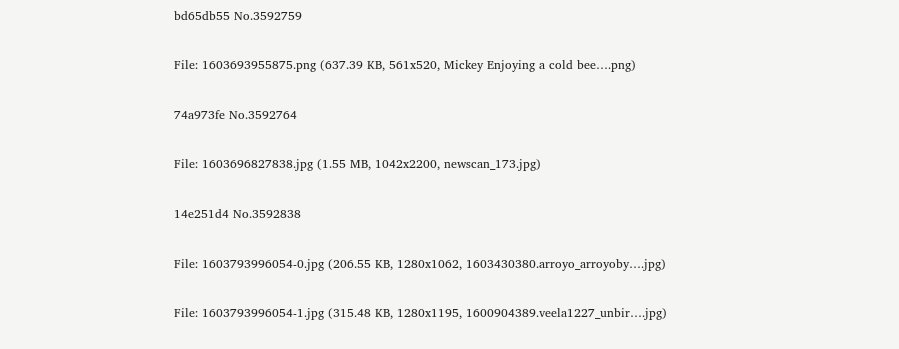bd65db55 No.3592759

File: 1603693955875.png (637.39 KB, 561x520, Mickey Enjoying a cold bee….png)

74a973fe No.3592764

File: 1603696827838.jpg (1.55 MB, 1042x2200, newscan_173.jpg)

14e251d4 No.3592838

File: 1603793996054-0.jpg (206.55 KB, 1280x1062, 1603430380.arroyo_arroyoby….jpg)

File: 1603793996054-1.jpg (315.48 KB, 1280x1195, 1600904389.veela1227_unbir….jpg)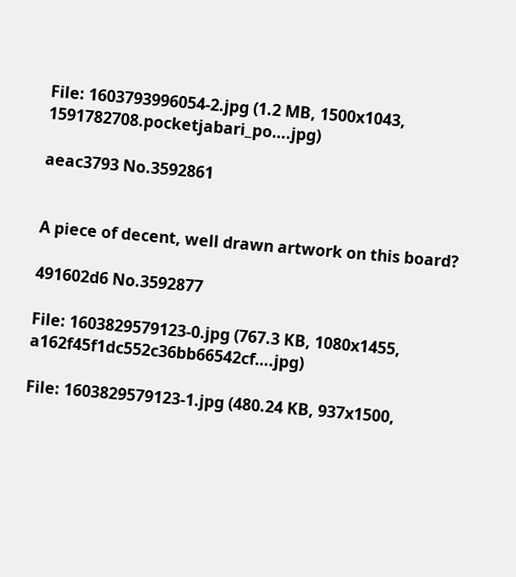File: 1603793996054-2.jpg (1.2 MB, 1500x1043, 1591782708.pocketjabari_po….jpg)

aeac3793 No.3592861


A piece of decent, well drawn artwork on this board?

491602d6 No.3592877

File: 1603829579123-0.jpg (767.3 KB, 1080x1455, a162f45f1dc552c36bb66542cf….jpg)

File: 1603829579123-1.jpg (480.24 KB, 937x1500,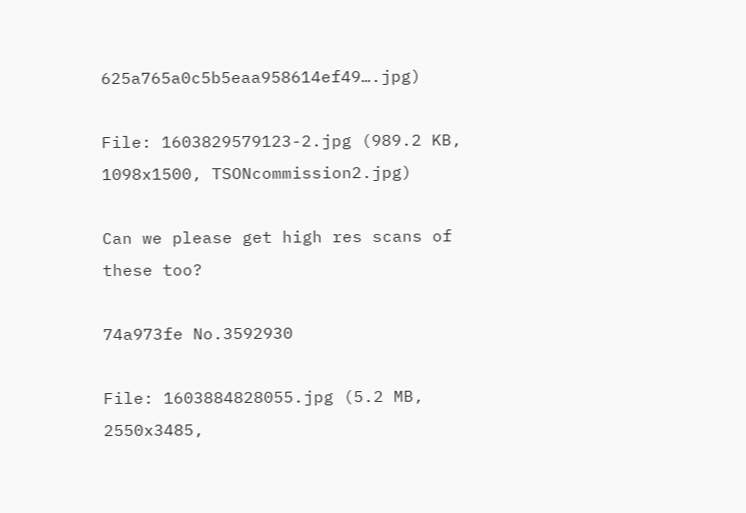625a765a0c5b5eaa958614ef49….jpg)

File: 1603829579123-2.jpg (989.2 KB, 1098x1500, TSONcommission2.jpg)

Can we please get high res scans of these too?

74a973fe No.3592930

File: 1603884828055.jpg (5.2 MB, 2550x3485,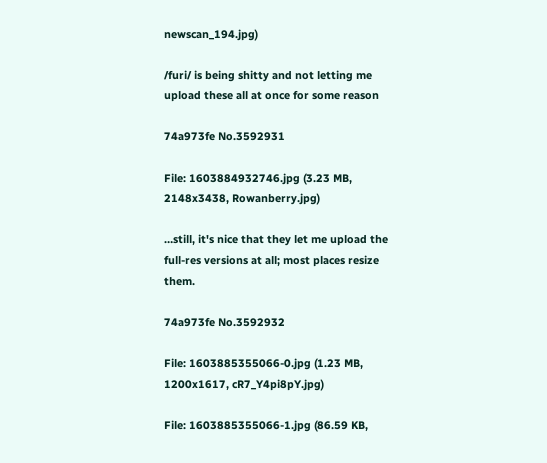newscan_194.jpg)

/furi/ is being shitty and not letting me upload these all at once for some reason

74a973fe No.3592931

File: 1603884932746.jpg (3.23 MB, 2148x3438, Rowanberry.jpg)

…still, it's nice that they let me upload the full-res versions at all; most places resize them.

74a973fe No.3592932

File: 1603885355066-0.jpg (1.23 MB, 1200x1617, cR7_Y4pi8pY.jpg)

File: 1603885355066-1.jpg (86.59 KB,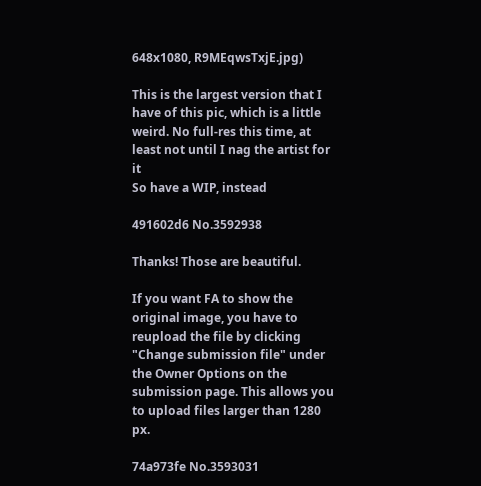648x1080, R9MEqwsTxjE.jpg)

This is the largest version that I have of this pic, which is a little weird. No full-res this time, at least not until I nag the artist for it
So have a WIP, instead

491602d6 No.3592938

Thanks! Those are beautiful.

If you want FA to show the original image, you have to reupload the file by clicking "Change submission file" under the Owner Options on the submission page. This allows you to upload files larger than 1280 px.

74a973fe No.3593031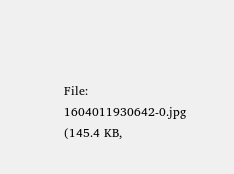File: 1604011930642-0.jpg (145.4 KB,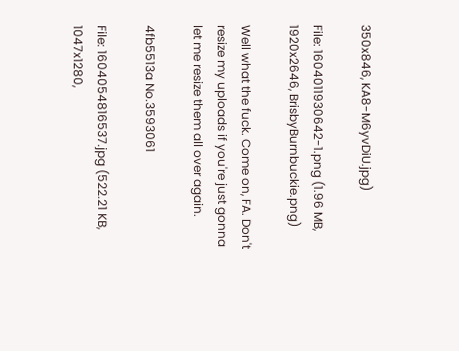350x846, KA8-M6yvDiU.jpg)

File: 1604011930642-1.png (1.96 MB, 1920x2646, BrisbyBurnbuckie.png)

Well what the fuck. Come on, FA. Don't resize my uploads if you're just gonna let me resize them all over again.

4fb5513a No.3593061

File: 1604054816537.jpg (522.21 KB, 1047x1280,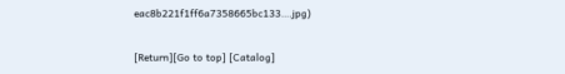eac8b221f1ff6a7358665bc133….jpg)

[Return][Go to top] [Catalog]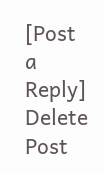[Post a Reply]
Delete Post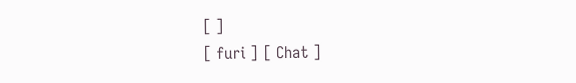[ ]
[ furi ] [ Chat ]